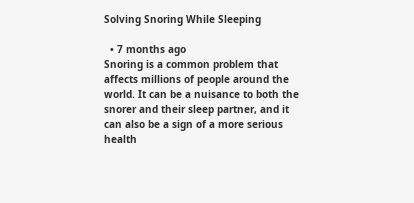Solving Snoring While Sleeping

  • 7 months ago
Snoring is a common problem that affects millions of people around the world. It can be a nuisance to both the snorer and their sleep partner, and it can also be a sign of a more serious health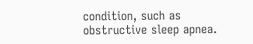condition, such as obstructive sleep apnea.